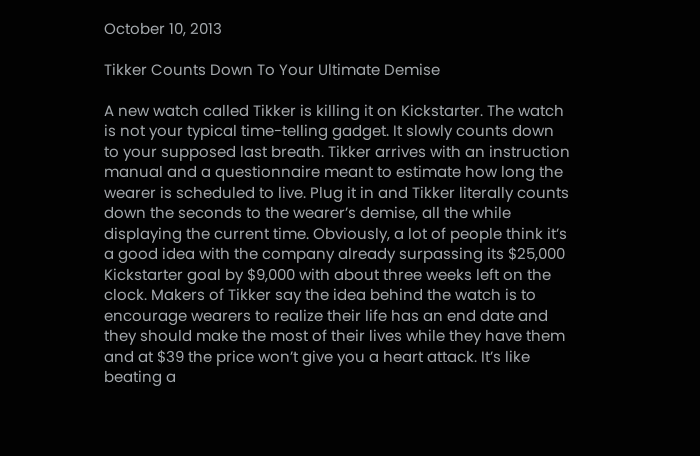October 10, 2013

Tikker Counts Down To Your Ultimate Demise

A new watch called Tikker is killing it on Kickstarter. The watch is not your typical time-telling gadget. It slowly counts down to your supposed last breath. Tikker arrives with an instruction manual and a questionnaire meant to estimate how long the wearer is scheduled to live. Plug it in and Tikker literally counts down the seconds to the wearer’s demise, all the while displaying the current time. Obviously, a lot of people think it’s a good idea with the company already surpassing its $25,000 Kickstarter goal by $9,000 with about three weeks left on the clock. Makers of Tikker say the idea behind the watch is to encourage wearers to realize their life has an end date and they should make the most of their lives while they have them and at $39 the price won’t give you a heart attack. It’s like beating a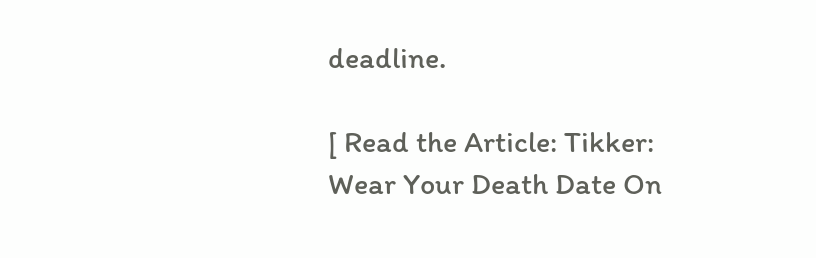deadline.

[ Read the Article: Tikker: Wear Your Death Date On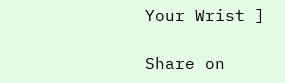Your Wrist ]

Share on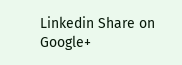Linkedin Share on Google+